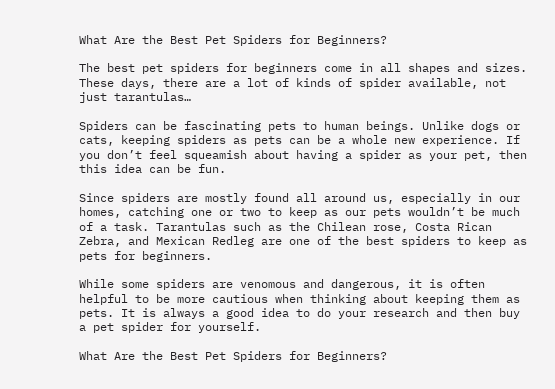What Are the Best Pet Spiders for Beginners?

The best pet spiders for beginners come in all shapes and sizes. These days, there are a lot of kinds of spider available, not just tarantulas…

Spiders can be fascinating pets to human beings. Unlike dogs or cats, keeping spiders as pets can be a whole new experience. If you don’t feel squeamish about having a spider as your pet, then this idea can be fun.

Since spiders are mostly found all around us, especially in our homes, catching one or two to keep as our pets wouldn’t be much of a task. Tarantulas such as the Chilean rose, Costa Rican Zebra, and Mexican Redleg are one of the best spiders to keep as pets for beginners.

While some spiders are venomous and dangerous, it is often helpful to be more cautious when thinking about keeping them as pets. It is always a good idea to do your research and then buy a pet spider for yourself.

What Are the Best Pet Spiders for Beginners?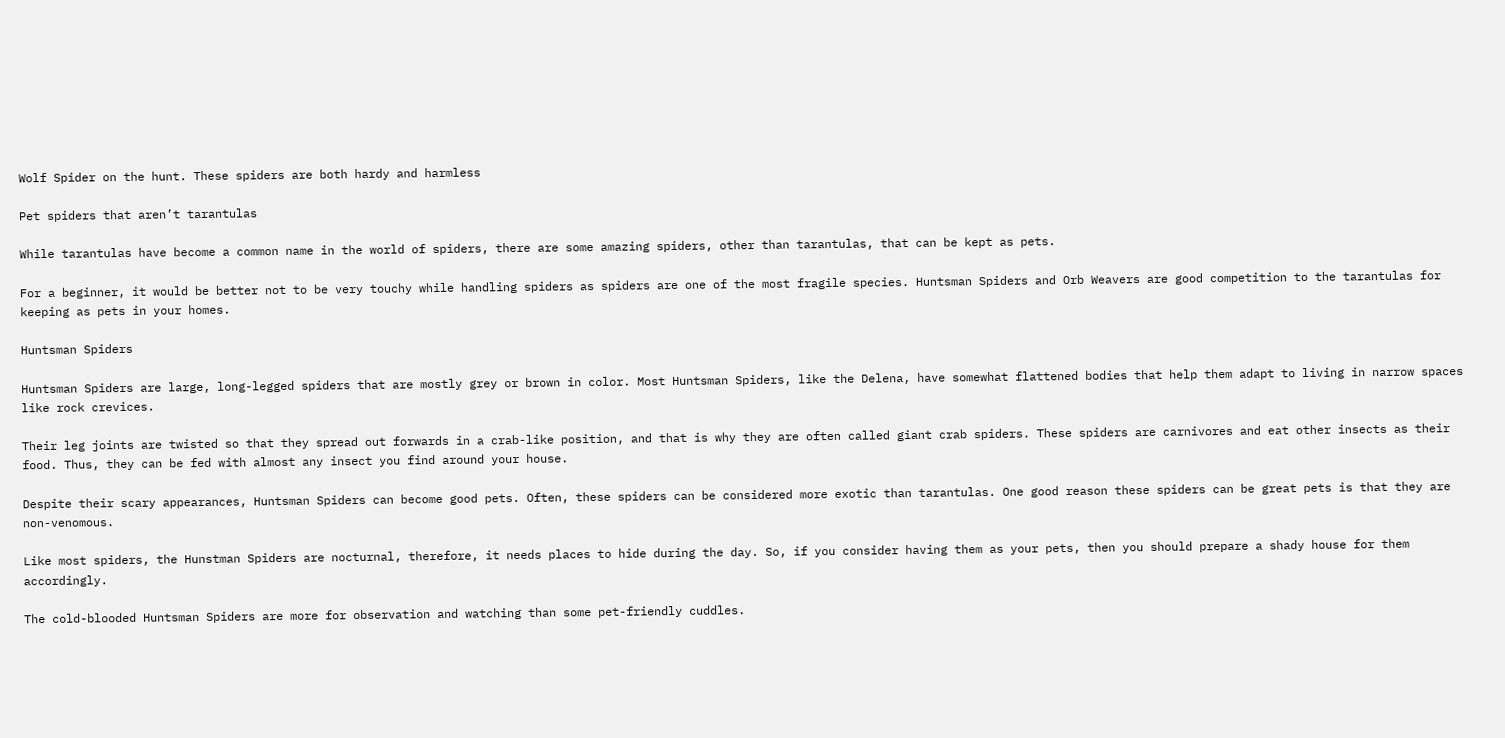Wolf Spider on the hunt. These spiders are both hardy and harmless

Pet spiders that aren’t tarantulas

While tarantulas have become a common name in the world of spiders, there are some amazing spiders, other than tarantulas, that can be kept as pets.

For a beginner, it would be better not to be very touchy while handling spiders as spiders are one of the most fragile species. Huntsman Spiders and Orb Weavers are good competition to the tarantulas for keeping as pets in your homes.

Huntsman Spiders

Huntsman Spiders are large, long-legged spiders that are mostly grey or brown in color. Most Huntsman Spiders, like the Delena, have somewhat flattened bodies that help them adapt to living in narrow spaces like rock crevices.

Their leg joints are twisted so that they spread out forwards in a crab-like position, and that is why they are often called giant crab spiders. These spiders are carnivores and eat other insects as their food. Thus, they can be fed with almost any insect you find around your house.

Despite their scary appearances, Huntsman Spiders can become good pets. Often, these spiders can be considered more exotic than tarantulas. One good reason these spiders can be great pets is that they are non-venomous.

Like most spiders, the Hunstman Spiders are nocturnal, therefore, it needs places to hide during the day. So, if you consider having them as your pets, then you should prepare a shady house for them accordingly.

The cold-blooded Huntsman Spiders are more for observation and watching than some pet-friendly cuddles.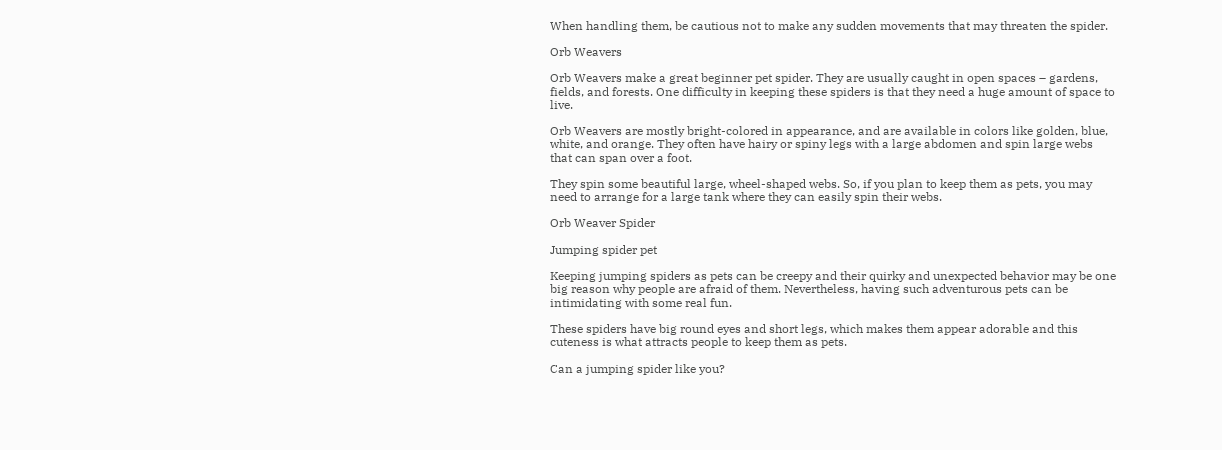When handling them, be cautious not to make any sudden movements that may threaten the spider.

Orb Weavers

Orb Weavers make a great beginner pet spider. They are usually caught in open spaces – gardens, fields, and forests. One difficulty in keeping these spiders is that they need a huge amount of space to live.

Orb Weavers are mostly bright-colored in appearance, and are available in colors like golden, blue, white, and orange. They often have hairy or spiny legs with a large abdomen and spin large webs that can span over a foot.

They spin some beautiful large, wheel-shaped webs. So, if you plan to keep them as pets, you may need to arrange for a large tank where they can easily spin their webs.

Orb Weaver Spider

Jumping spider pet

Keeping jumping spiders as pets can be creepy and their quirky and unexpected behavior may be one big reason why people are afraid of them. Nevertheless, having such adventurous pets can be intimidating with some real fun.

These spiders have big round eyes and short legs, which makes them appear adorable and this cuteness is what attracts people to keep them as pets.

Can a jumping spider like you?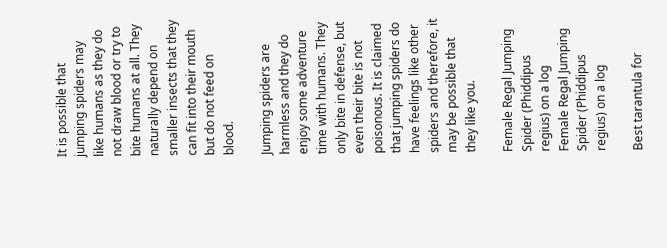It is possible that jumping spiders may like humans as they do not draw blood or try to bite humans at all. They naturally depend on smaller insects that they can fit into their mouth but do not feed on blood.

Jumping spiders are harmless and they do enjoy some adventure time with humans. They only bite in defense, but even their bite is not poisonous. It is claimed that jumping spiders do have feelings like other spiders and therefore, it may be possible that they like you.

Female Regal Jumping Spider (Phiddipus regius) on a log
Female Regal Jumping Spider (Phiddipus regius) on a log

Best tarantula for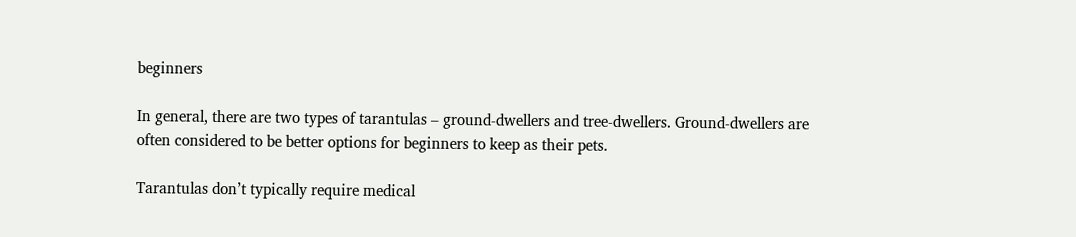beginners

In general, there are two types of tarantulas – ground-dwellers and tree-dwellers. Ground-dwellers are often considered to be better options for beginners to keep as their pets.

Tarantulas don’t typically require medical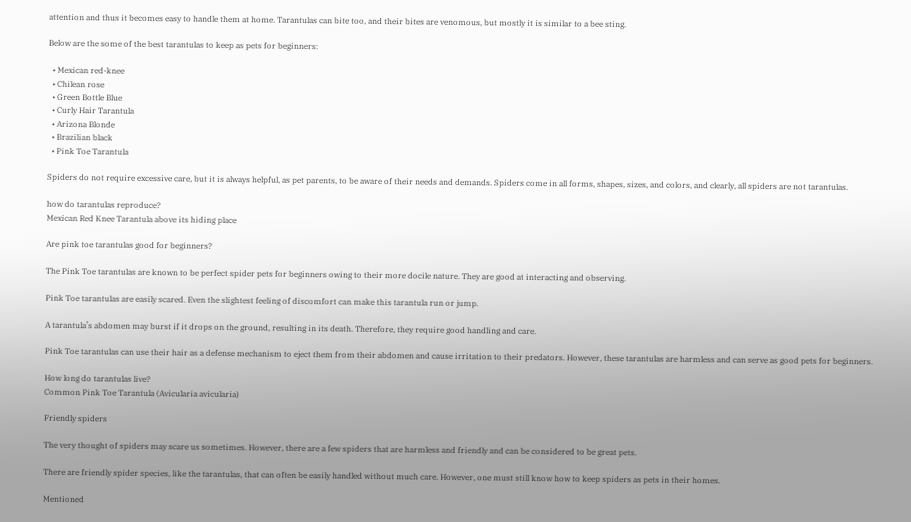attention and thus it becomes easy to handle them at home. Tarantulas can bite too, and their bites are venomous, but mostly it is similar to a bee sting.

Below are the some of the best tarantulas to keep as pets for beginners:

  • Mexican red-knee
  • Chilean rose
  • Green Bottle Blue
  • Curly Hair Tarantula
  • Arizona Blonde
  • Brazilian black
  • Pink Toe Tarantula

Spiders do not require excessive care, but it is always helpful, as pet parents, to be aware of their needs and demands. Spiders come in all forms, shapes, sizes, and colors, and clearly, all spiders are not tarantulas.

how do tarantulas reproduce?
Mexican Red Knee Tarantula above its hiding place

Are pink toe tarantulas good for beginners?

The Pink Toe tarantulas are known to be perfect spider pets for beginners owing to their more docile nature. They are good at interacting and observing.

Pink Toe tarantulas are easily scared. Even the slightest feeling of discomfort can make this tarantula run or jump.

A tarantula’s abdomen may burst if it drops on the ground, resulting in its death. Therefore, they require good handling and care.

Pink Toe tarantulas can use their hair as a defense mechanism to eject them from their abdomen and cause irritation to their predators. However, these tarantulas are harmless and can serve as good pets for beginners.

How long do tarantulas live?
Common Pink Toe Tarantula (Avicularia avicularia)

Friendly spiders

The very thought of spiders may scare us sometimes. However, there are a few spiders that are harmless and friendly and can be considered to be great pets.

There are friendly spider species, like the tarantulas, that can often be easily handled without much care. However, one must still know how to keep spiders as pets in their homes.

Mentioned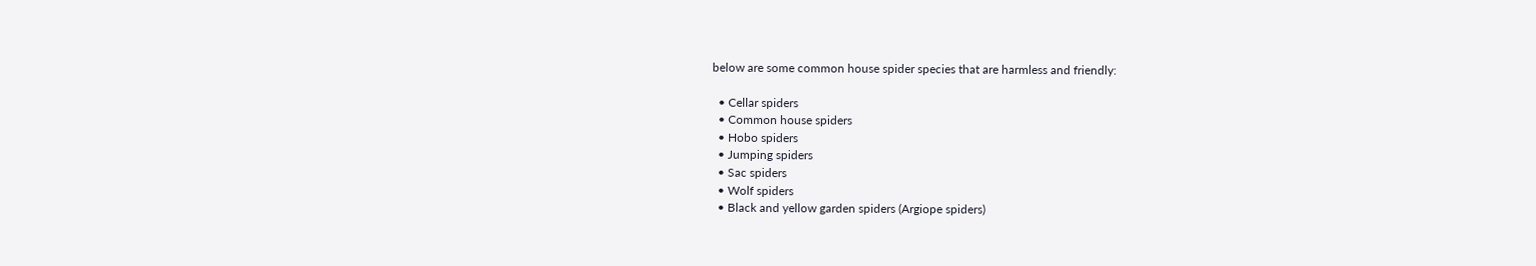below are some common house spider species that are harmless and friendly:

  • Cellar spiders
  • Common house spiders
  • Hobo spiders
  • Jumping spiders
  • Sac spiders
  • Wolf spiders
  • Black and yellow garden spiders (Argiope spiders)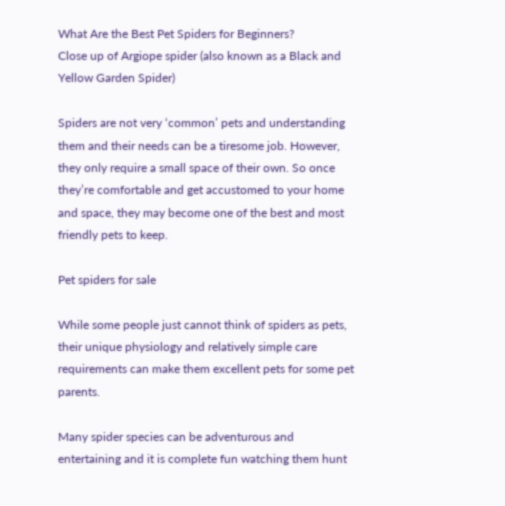What Are the Best Pet Spiders for Beginners?
Close up of Argiope spider (also known as a Black and Yellow Garden Spider)

Spiders are not very ‘common’ pets and understanding them and their needs can be a tiresome job. However, they only require a small space of their own. So once they’re comfortable and get accustomed to your home and space, they may become one of the best and most friendly pets to keep.

Pet spiders for sale

While some people just cannot think of spiders as pets, their unique physiology and relatively simple care requirements can make them excellent pets for some pet parents.

Many spider species can be adventurous and entertaining and it is complete fun watching them hunt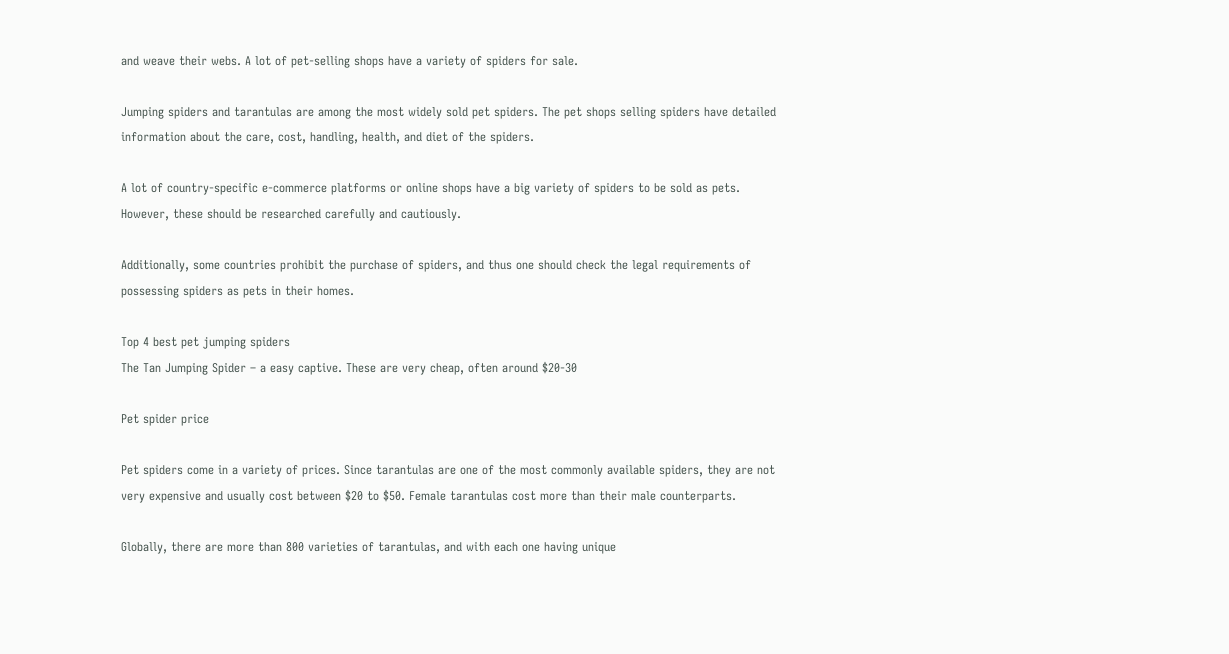and weave their webs. A lot of pet-selling shops have a variety of spiders for sale.

Jumping spiders and tarantulas are among the most widely sold pet spiders. The pet shops selling spiders have detailed information about the care, cost, handling, health, and diet of the spiders.

A lot of country-specific e-commerce platforms or online shops have a big variety of spiders to be sold as pets. However, these should be researched carefully and cautiously.

Additionally, some countries prohibit the purchase of spiders, and thus one should check the legal requirements of possessing spiders as pets in their homes.

Top 4 best pet jumping spiders
The Tan Jumping Spider – a easy captive. These are very cheap, often around $20-30

Pet spider price

Pet spiders come in a variety of prices. Since tarantulas are one of the most commonly available spiders, they are not very expensive and usually cost between $20 to $50. Female tarantulas cost more than their male counterparts.

Globally, there are more than 800 varieties of tarantulas, and with each one having unique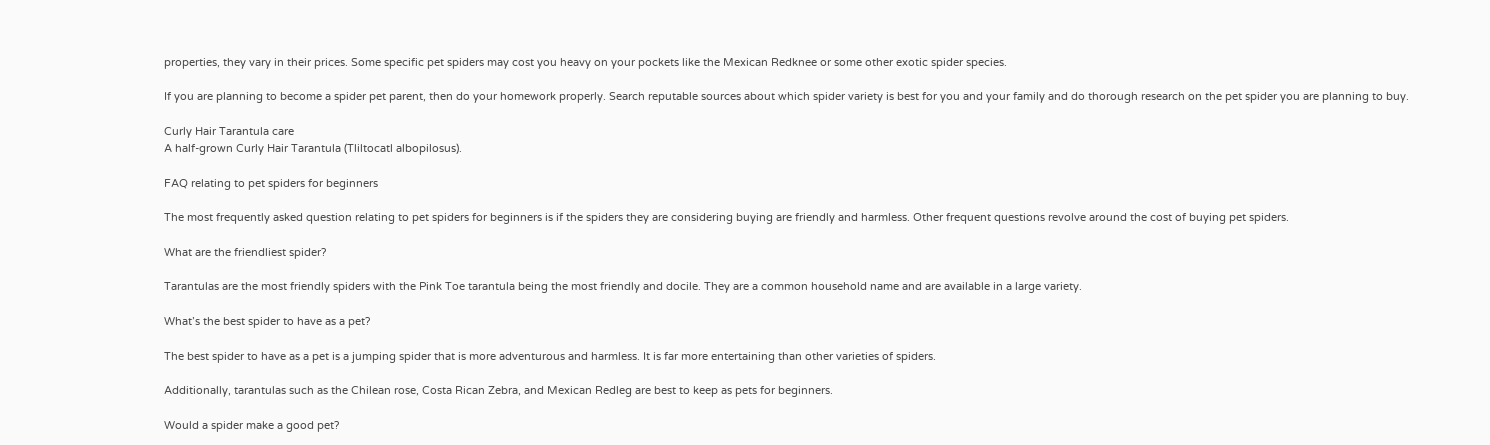properties, they vary in their prices. Some specific pet spiders may cost you heavy on your pockets like the Mexican Redknee or some other exotic spider species.

If you are planning to become a spider pet parent, then do your homework properly. Search reputable sources about which spider variety is best for you and your family and do thorough research on the pet spider you are planning to buy.

Curly Hair Tarantula care
A half-grown Curly Hair Tarantula (Tliltocatl albopilosus).

FAQ relating to pet spiders for beginners

The most frequently asked question relating to pet spiders for beginners is if the spiders they are considering buying are friendly and harmless. Other frequent questions revolve around the cost of buying pet spiders.

What are the friendliest spider?

Tarantulas are the most friendly spiders with the Pink Toe tarantula being the most friendly and docile. They are a common household name and are available in a large variety.

What’s the best spider to have as a pet?

The best spider to have as a pet is a jumping spider that is more adventurous and harmless. It is far more entertaining than other varieties of spiders.

Additionally, tarantulas such as the Chilean rose, Costa Rican Zebra, and Mexican Redleg are best to keep as pets for beginners.

Would a spider make a good pet?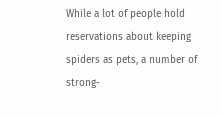While a lot of people hold reservations about keeping spiders as pets, a number of strong-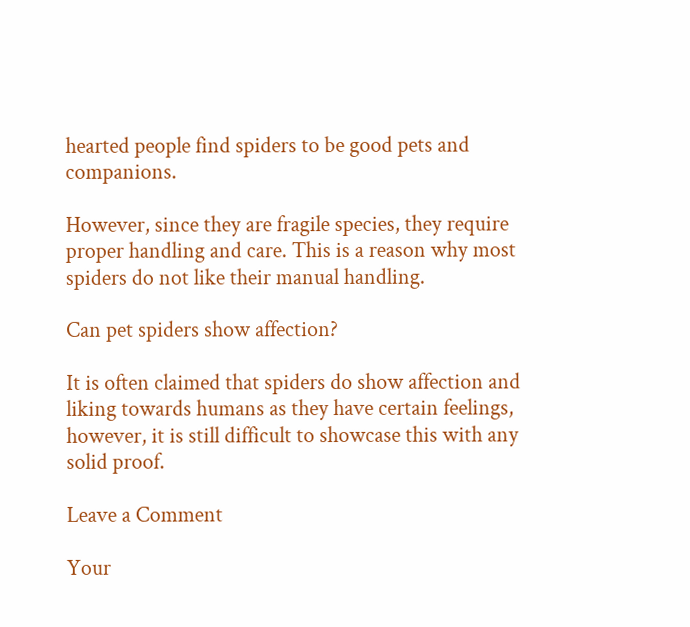hearted people find spiders to be good pets and companions.

However, since they are fragile species, they require proper handling and care. This is a reason why most spiders do not like their manual handling.

Can pet spiders show affection?

It is often claimed that spiders do show affection and liking towards humans as they have certain feelings, however, it is still difficult to showcase this with any solid proof.

Leave a Comment

Your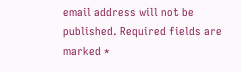email address will not be published. Required fields are marked *